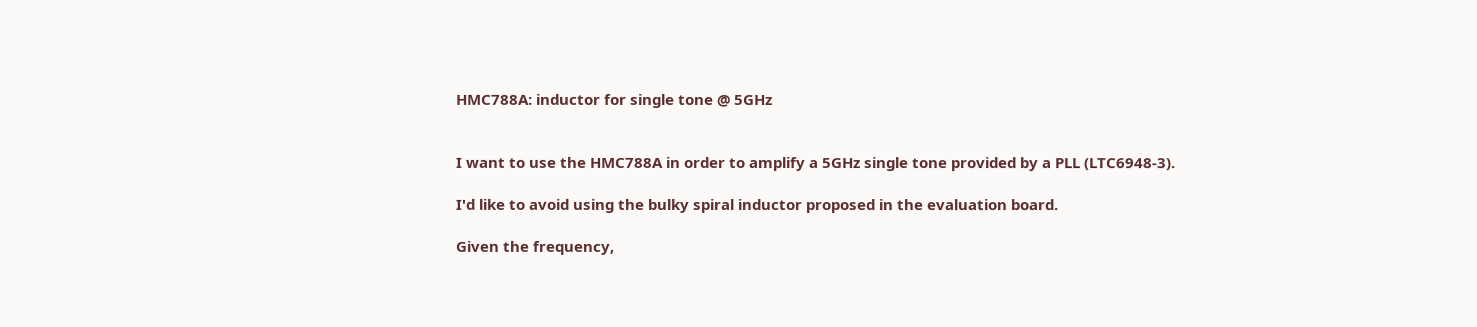HMC788A: inductor for single tone @ 5GHz


I want to use the HMC788A in order to amplify a 5GHz single tone provided by a PLL (LTC6948-3).

I'd like to avoid using the bulky spiral inductor proposed in the evaluation board.

Given the frequency,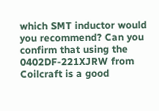which SMT inductor would you recommend? Can you confirm that using the 0402DF-221XJRW from Coilcraft is a good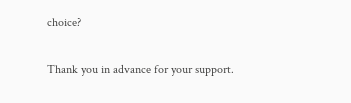choice?

Thank you in advance for your support.